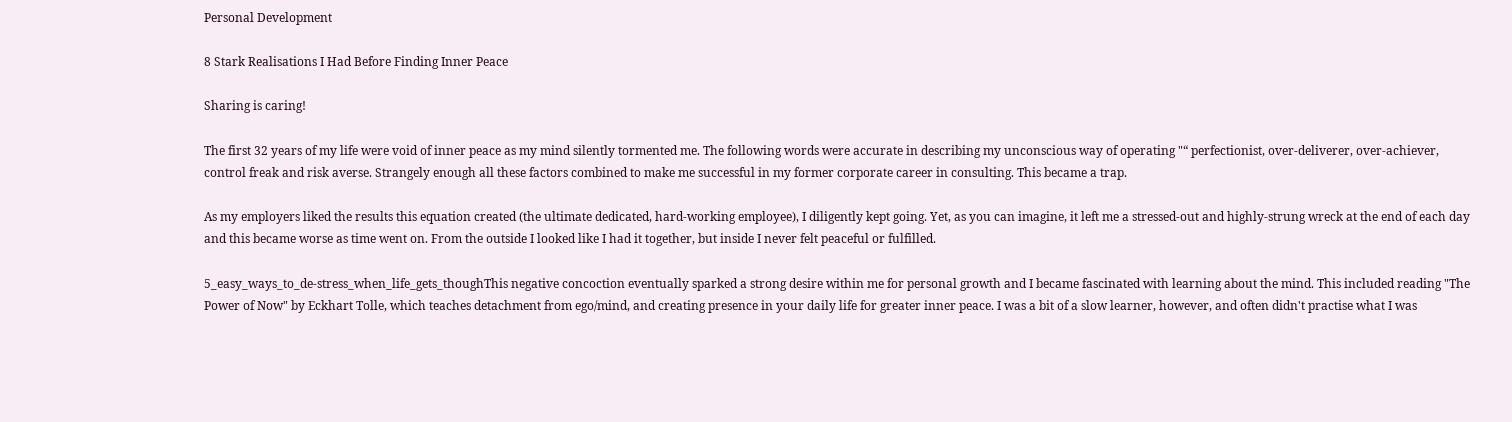Personal Development

8 Stark Realisations I Had Before Finding Inner Peace

Sharing is caring!

The first 32 years of my life were void of inner peace as my mind silently tormented me. The following words were accurate in describing my unconscious way of operating "“ perfectionist, over-deliverer, over-achiever, control freak and risk averse. Strangely enough all these factors combined to make me successful in my former corporate career in consulting. This became a trap.

As my employers liked the results this equation created (the ultimate dedicated, hard-working employee), I diligently kept going. Yet, as you can imagine, it left me a stressed-out and highly-strung wreck at the end of each day and this became worse as time went on. From the outside I looked like I had it together, but inside I never felt peaceful or fulfilled.

5_easy_ways_to_de-stress_when_life_gets_thoughThis negative concoction eventually sparked a strong desire within me for personal growth and I became fascinated with learning about the mind. This included reading "The Power of Now" by Eckhart Tolle, which teaches detachment from ego/mind, and creating presence in your daily life for greater inner peace. I was a bit of a slow learner, however, and often didn't practise what I was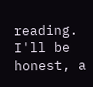reading. I'll be honest, a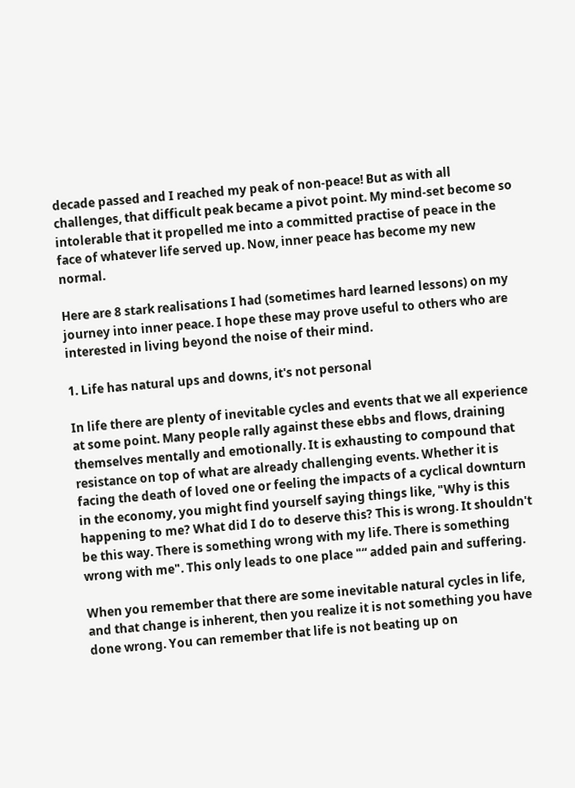decade passed and I reached my peak of non-peace! But as with all challenges, that difficult peak became a pivot point. My mind-set become so intolerable that it propelled me into a committed practise of peace in the face of whatever life served up. Now, inner peace has become my new normal.

Here are 8 stark realisations I had (sometimes hard learned lessons) on my journey into inner peace. I hope these may prove useful to others who are interested in living beyond the noise of their mind.

1. Life has natural ups and downs, it's not personal

In life there are plenty of inevitable cycles and events that we all experience at some point. Many people rally against these ebbs and flows, draining themselves mentally and emotionally. It is exhausting to compound that resistance on top of what are already challenging events. Whether it is facing the death of loved one or feeling the impacts of a cyclical downturn in the economy, you might find yourself saying things like, "Why is this happening to me? What did I do to deserve this? This is wrong. It shouldn't be this way. There is something wrong with my life. There is something wrong with me". This only leads to one place "“ added pain and suffering.

When you remember that there are some inevitable natural cycles in life, and that change is inherent, then you realize it is not something you have done wrong. You can remember that life is not beating up on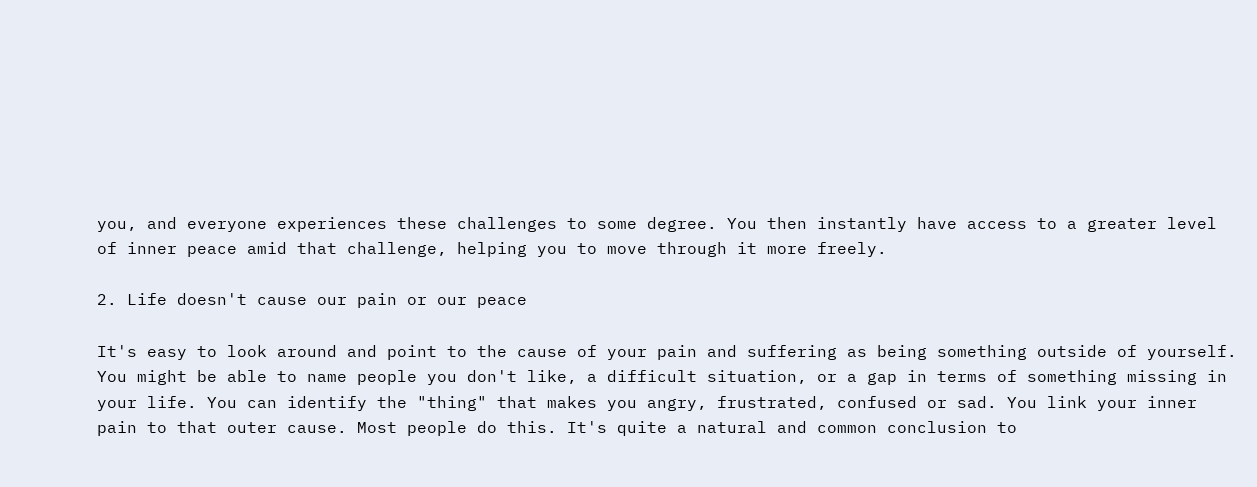you, and everyone experiences these challenges to some degree. You then instantly have access to a greater level of inner peace amid that challenge, helping you to move through it more freely.

2. Life doesn't cause our pain or our peace

It's easy to look around and point to the cause of your pain and suffering as being something outside of yourself. You might be able to name people you don't like, a difficult situation, or a gap in terms of something missing in your life. You can identify the "thing" that makes you angry, frustrated, confused or sad. You link your inner pain to that outer cause. Most people do this. It's quite a natural and common conclusion to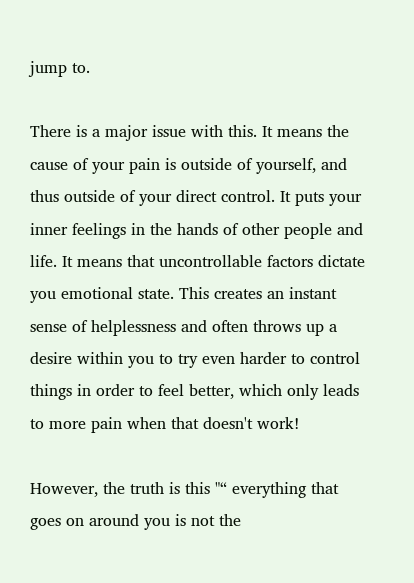jump to.

There is a major issue with this. It means the cause of your pain is outside of yourself, and thus outside of your direct control. It puts your inner feelings in the hands of other people and life. It means that uncontrollable factors dictate you emotional state. This creates an instant sense of helplessness and often throws up a desire within you to try even harder to control things in order to feel better, which only leads to more pain when that doesn't work!

However, the truth is this "“ everything that goes on around you is not the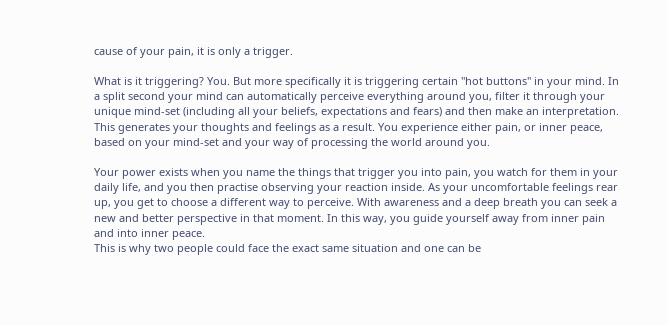cause of your pain, it is only a trigger.

What is it triggering? You. But more specifically it is triggering certain "hot buttons" in your mind. In a split second your mind can automatically perceive everything around you, filter it through your unique mind-set (including all your beliefs, expectations and fears) and then make an interpretation. This generates your thoughts and feelings as a result. You experience either pain, or inner peace, based on your mind-set and your way of processing the world around you.

Your power exists when you name the things that trigger you into pain, you watch for them in your daily life, and you then practise observing your reaction inside. As your uncomfortable feelings rear up, you get to choose a different way to perceive. With awareness and a deep breath you can seek a new and better perspective in that moment. In this way, you guide yourself away from inner pain and into inner peace.
This is why two people could face the exact same situation and one can be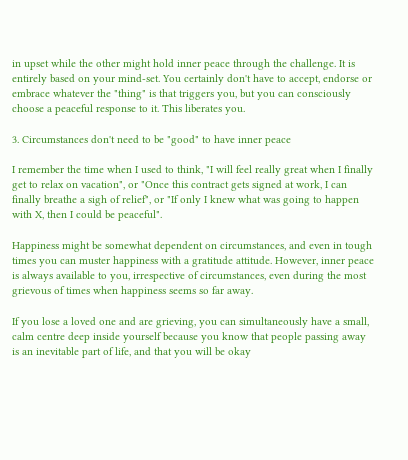in upset while the other might hold inner peace through the challenge. It is entirely based on your mind-set. You certainly don't have to accept, endorse or embrace whatever the "thing" is that triggers you, but you can consciously choose a peaceful response to it. This liberates you.

3. Circumstances don't need to be "good" to have inner peace

I remember the time when I used to think, "I will feel really great when I finally get to relax on vacation", or "Once this contract gets signed at work, I can finally breathe a sigh of relief", or "If only I knew what was going to happen with X, then I could be peaceful".

Happiness might be somewhat dependent on circumstances, and even in tough times you can muster happiness with a gratitude attitude. However, inner peace is always available to you, irrespective of circumstances, even during the most grievous of times when happiness seems so far away.

If you lose a loved one and are grieving, you can simultaneously have a small, calm centre deep inside yourself because you know that people passing away is an inevitable part of life, and that you will be okay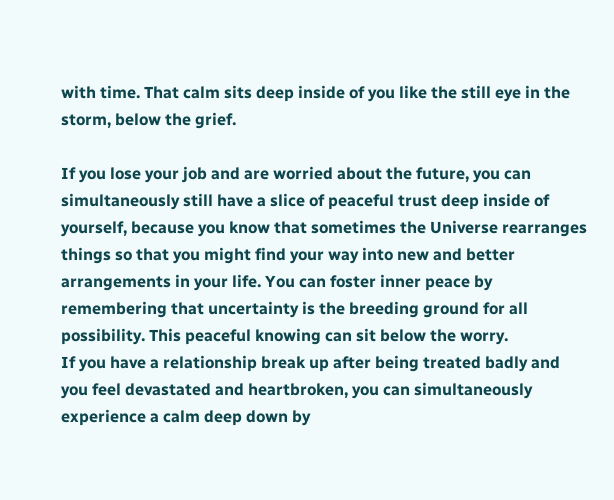with time. That calm sits deep inside of you like the still eye in the storm, below the grief.

If you lose your job and are worried about the future, you can simultaneously still have a slice of peaceful trust deep inside of yourself, because you know that sometimes the Universe rearranges things so that you might find your way into new and better arrangements in your life. You can foster inner peace by remembering that uncertainty is the breeding ground for all possibility. This peaceful knowing can sit below the worry.
If you have a relationship break up after being treated badly and you feel devastated and heartbroken, you can simultaneously experience a calm deep down by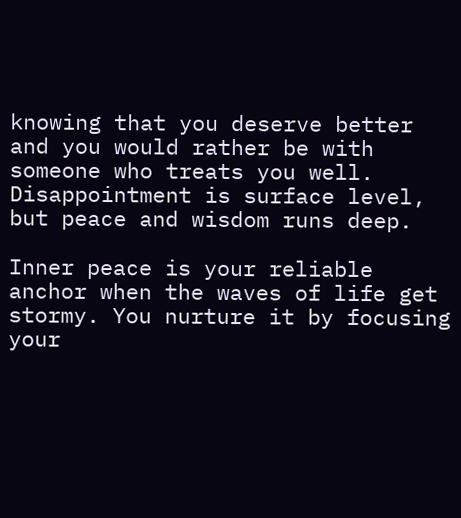knowing that you deserve better and you would rather be with someone who treats you well. Disappointment is surface level, but peace and wisdom runs deep.

Inner peace is your reliable anchor when the waves of life get stormy. You nurture it by focusing your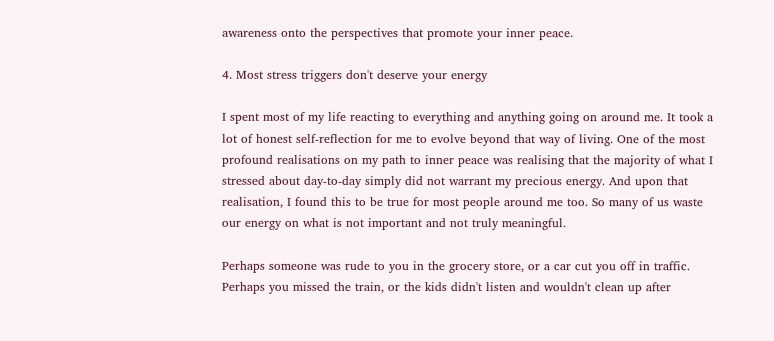awareness onto the perspectives that promote your inner peace.

4. Most stress triggers don't deserve your energy

I spent most of my life reacting to everything and anything going on around me. It took a lot of honest self-reflection for me to evolve beyond that way of living. One of the most profound realisations on my path to inner peace was realising that the majority of what I stressed about day-to-day simply did not warrant my precious energy. And upon that realisation, I found this to be true for most people around me too. So many of us waste our energy on what is not important and not truly meaningful.

Perhaps someone was rude to you in the grocery store, or a car cut you off in traffic. Perhaps you missed the train, or the kids didn't listen and wouldn't clean up after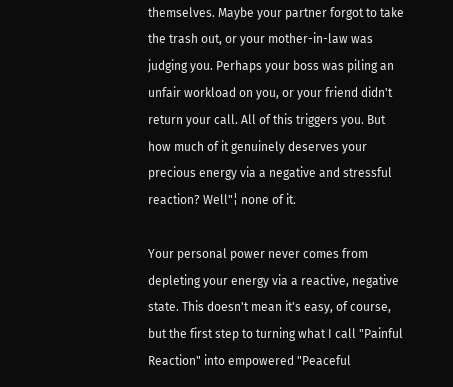themselves. Maybe your partner forgot to take the trash out, or your mother-in-law was judging you. Perhaps your boss was piling an unfair workload on you, or your friend didn't return your call. All of this triggers you. But how much of it genuinely deserves your precious energy via a negative and stressful reaction? Well"¦ none of it.

Your personal power never comes from depleting your energy via a reactive, negative state. This doesn't mean it's easy, of course, but the first step to turning what I call "Painful Reaction" into empowered "Peaceful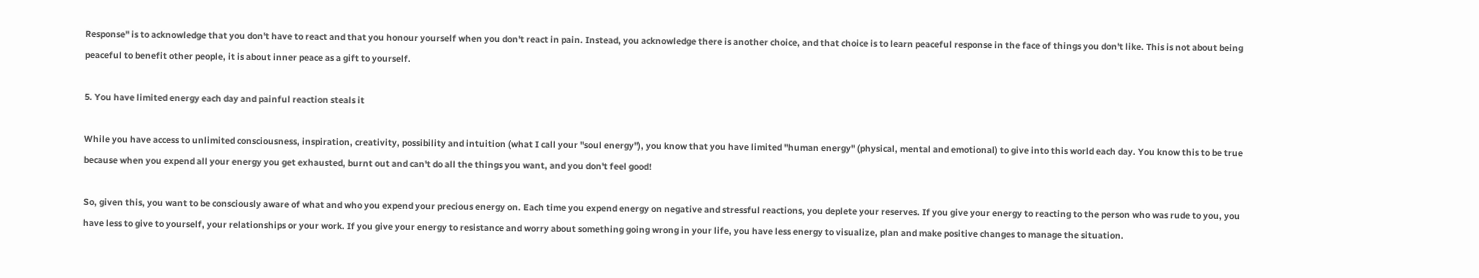Response" is to acknowledge that you don't have to react and that you honour yourself when you don't react in pain. Instead, you acknowledge there is another choice, and that choice is to learn peaceful response in the face of things you don't like. This is not about being peaceful to benefit other people, it is about inner peace as a gift to yourself.

5. You have limited energy each day and painful reaction steals it

While you have access to unlimited consciousness, inspiration, creativity, possibility and intuition (what I call your "soul energy"), you know that you have limited "human energy" (physical, mental and emotional) to give into this world each day. You know this to be true because when you expend all your energy you get exhausted, burnt out and can't do all the things you want, and you don't feel good!

So, given this, you want to be consciously aware of what and who you expend your precious energy on. Each time you expend energy on negative and stressful reactions, you deplete your reserves. If you give your energy to reacting to the person who was rude to you, you have less to give to yourself, your relationships or your work. If you give your energy to resistance and worry about something going wrong in your life, you have less energy to visualize, plan and make positive changes to manage the situation.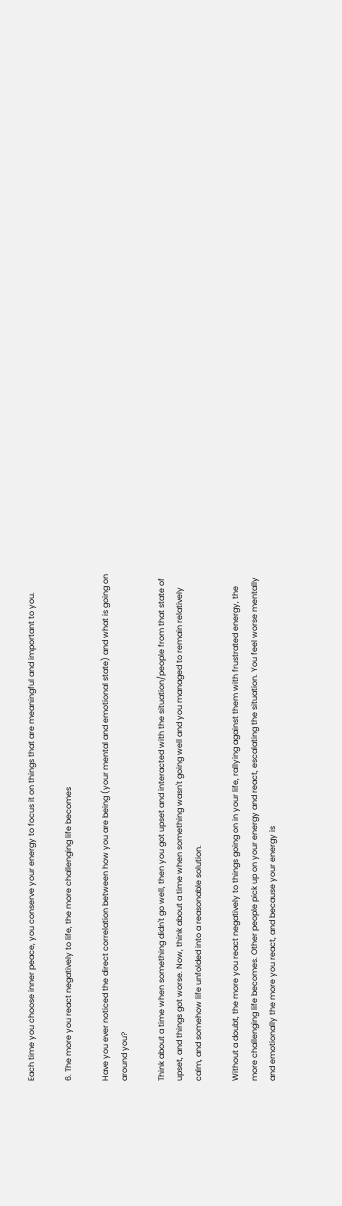Each time you choose inner peace, you conserve your energy to focus it on things that are meaningful and important to you.

6. The more you react negatively to life, the more challenging life becomes

Have you ever noticed the direct correlation between how you are being (your mental and emotional state) and what is going on around you?

Think about a time when something didn't go well, then you got upset and interacted with the situation/people from that state of upset, and things got worse. Now, think about a time when something wasn't going well and you managed to remain relatively calm, and somehow life unfolded into a reasonable solution.

Without a doubt, the more you react negatively to things going on in your life, rallying against them with frustrated energy, the more challenging life becomes. Other people pick up on your energy and react, escalating the situation. You feel worse mentally and emotionally the more you react, and because your energy is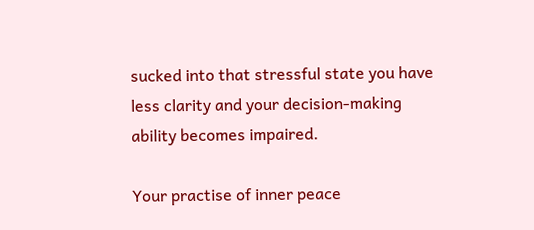sucked into that stressful state you have less clarity and your decision-making ability becomes impaired.

Your practise of inner peace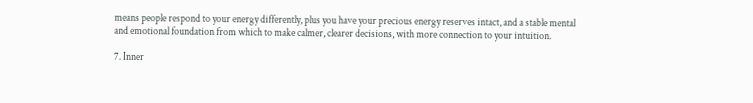means people respond to your energy differently, plus you have your precious energy reserves intact, and a stable mental and emotional foundation from which to make calmer, clearer decisions, with more connection to your intuition.

7. Inner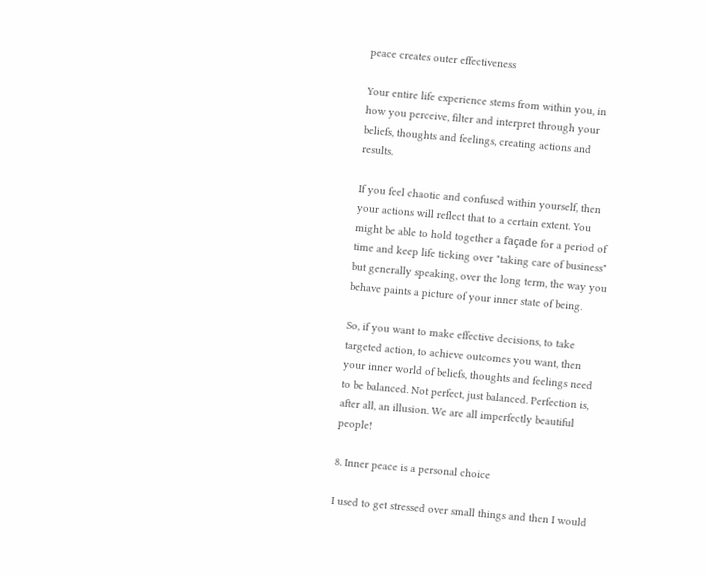peace creates outer effectiveness

Your entire life experience stems from within you, in how you perceive, filter and interpret through your beliefs, thoughts and feelings, creating actions and results.

If you feel chaotic and confused within yourself, then your actions will reflect that to a certain extent. You might be able to hold together a façade for a period of time and keep life ticking over "taking care of business" but generally speaking, over the long term, the way you behave paints a picture of your inner state of being.

So, if you want to make effective decisions, to take targeted action, to achieve outcomes you want, then your inner world of beliefs, thoughts and feelings need to be balanced. Not perfect, just balanced. Perfection is, after all, an illusion. We are all imperfectly beautiful people!

8. Inner peace is a personal choice

I used to get stressed over small things and then I would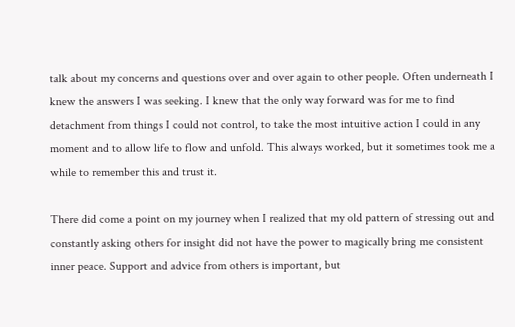talk about my concerns and questions over and over again to other people. Often underneath I knew the answers I was seeking. I knew that the only way forward was for me to find detachment from things I could not control, to take the most intuitive action I could in any moment and to allow life to flow and unfold. This always worked, but it sometimes took me a while to remember this and trust it.

There did come a point on my journey when I realized that my old pattern of stressing out and constantly asking others for insight did not have the power to magically bring me consistent inner peace. Support and advice from others is important, but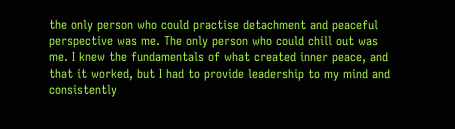the only person who could practise detachment and peaceful perspective was me. The only person who could chill out was me. I knew the fundamentals of what created inner peace, and that it worked, but I had to provide leadership to my mind and consistently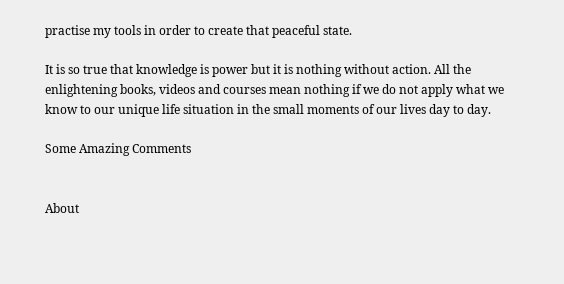practise my tools in order to create that peaceful state.

It is so true that knowledge is power but it is nothing without action. All the enlightening books, videos and courses mean nothing if we do not apply what we know to our unique life situation in the small moments of our lives day to day.

Some Amazing Comments


About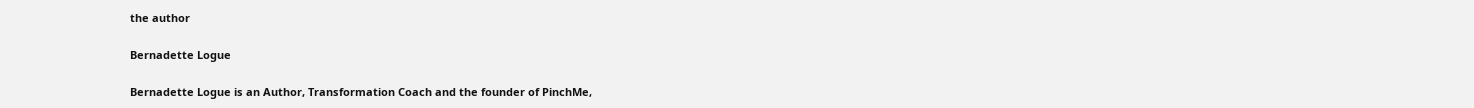the author

Bernadette Logue

Bernadette Logue is an Author, Transformation Coach and the founder of PinchMe,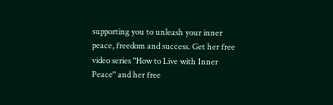supporting you to unleash your inner peace, freedom and success. Get her free video series "How to Live with Inner Peace" and her free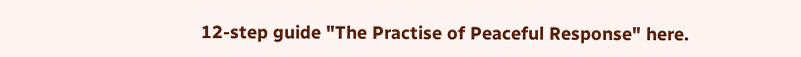12-step guide "The Practise of Peaceful Response" here.